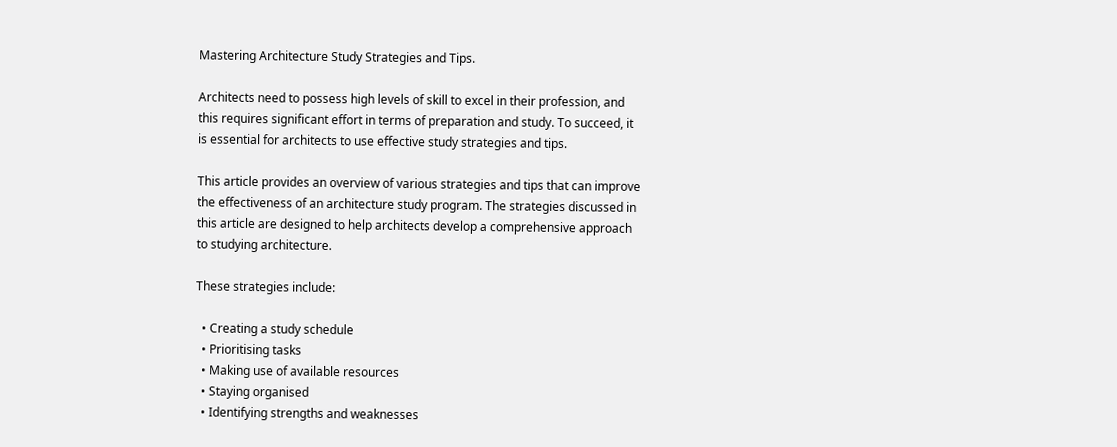Mastering Architecture Study Strategies and Tips.

Architects need to possess high levels of skill to excel in their profession, and this requires significant effort in terms of preparation and study. To succeed, it is essential for architects to use effective study strategies and tips.

This article provides an overview of various strategies and tips that can improve the effectiveness of an architecture study program. The strategies discussed in this article are designed to help architects develop a comprehensive approach to studying architecture.

These strategies include:

  • Creating a study schedule
  • Prioritising tasks
  • Making use of available resources
  • Staying organised
  • Identifying strengths and weaknesses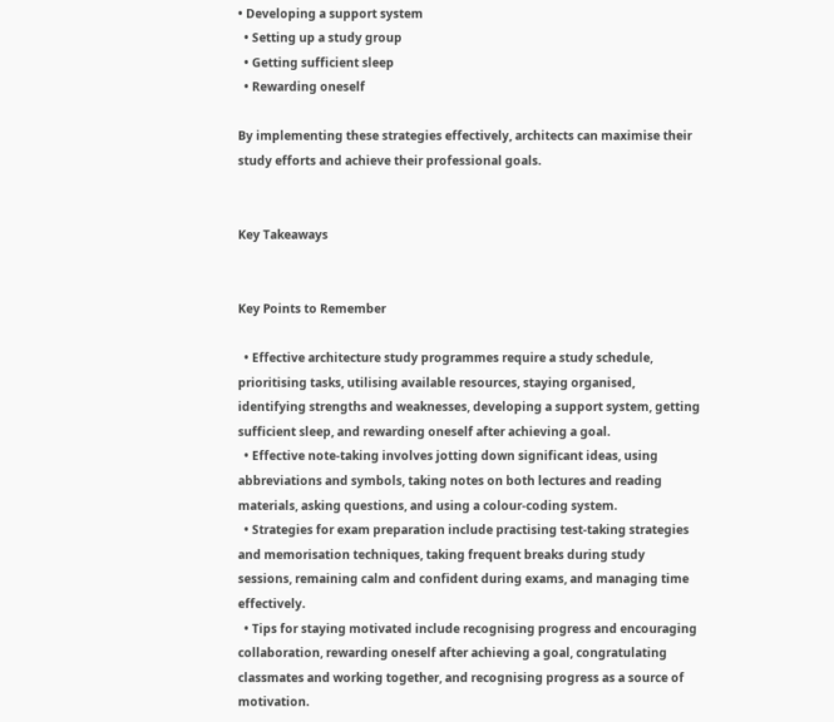• Developing a support system
  • Setting up a study group
  • Getting sufficient sleep
  • Rewarding oneself

By implementing these strategies effectively, architects can maximise their study efforts and achieve their professional goals.


Key Takeaways


Key Points to Remember

  • Effective architecture study programmes require a study schedule, prioritising tasks, utilising available resources, staying organised, identifying strengths and weaknesses, developing a support system, getting sufficient sleep, and rewarding oneself after achieving a goal.
  • Effective note-taking involves jotting down significant ideas, using abbreviations and symbols, taking notes on both lectures and reading materials, asking questions, and using a colour-coding system.
  • Strategies for exam preparation include practising test-taking strategies and memorisation techniques, taking frequent breaks during study sessions, remaining calm and confident during exams, and managing time effectively.
  • Tips for staying motivated include recognising progress and encouraging collaboration, rewarding oneself after achieving a goal, congratulating classmates and working together, and recognising progress as a source of motivation.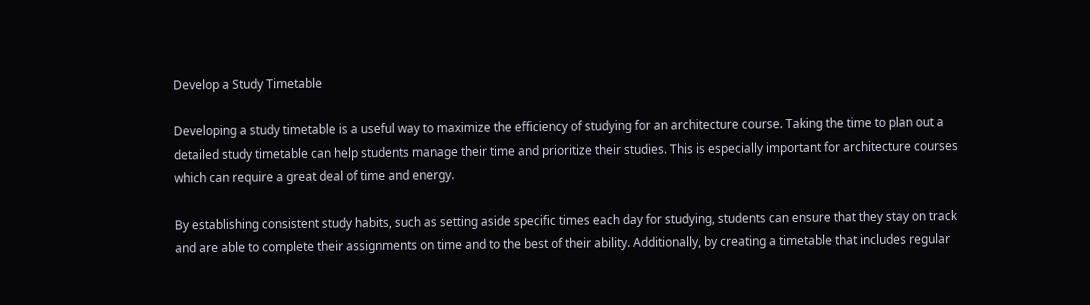Develop a Study Timetable

Developing a study timetable is a useful way to maximize the efficiency of studying for an architecture course. Taking the time to plan out a detailed study timetable can help students manage their time and prioritize their studies. This is especially important for architecture courses which can require a great deal of time and energy.

By establishing consistent study habits, such as setting aside specific times each day for studying, students can ensure that they stay on track and are able to complete their assignments on time and to the best of their ability. Additionally, by creating a timetable that includes regular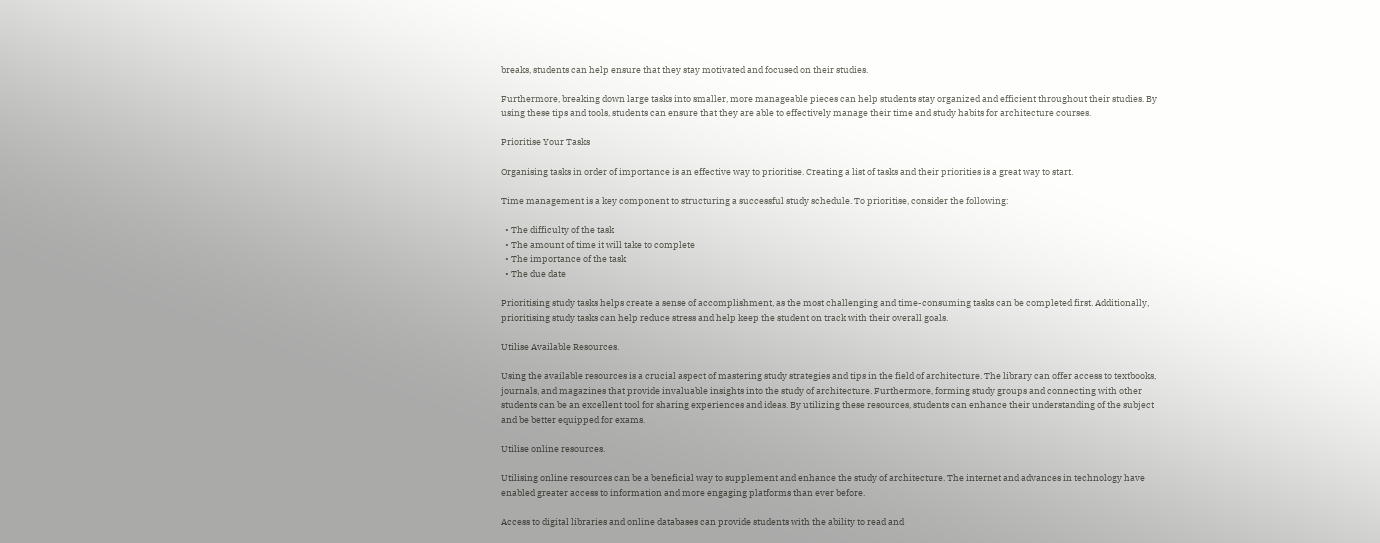breaks, students can help ensure that they stay motivated and focused on their studies.

Furthermore, breaking down large tasks into smaller, more manageable pieces can help students stay organized and efficient throughout their studies. By using these tips and tools, students can ensure that they are able to effectively manage their time and study habits for architecture courses.

Prioritise Your Tasks

Organising tasks in order of importance is an effective way to prioritise. Creating a list of tasks and their priorities is a great way to start.

Time management is a key component to structuring a successful study schedule. To prioritise, consider the following:

  • The difficulty of the task
  • The amount of time it will take to complete
  • The importance of the task
  • The due date

Prioritising study tasks helps create a sense of accomplishment, as the most challenging and time-consuming tasks can be completed first. Additionally, prioritising study tasks can help reduce stress and help keep the student on track with their overall goals.

Utilise Available Resources.

Using the available resources is a crucial aspect of mastering study strategies and tips in the field of architecture. The library can offer access to textbooks, journals, and magazines that provide invaluable insights into the study of architecture. Furthermore, forming study groups and connecting with other students can be an excellent tool for sharing experiences and ideas. By utilizing these resources, students can enhance their understanding of the subject and be better equipped for exams.

Utilise online resources.

Utilising online resources can be a beneficial way to supplement and enhance the study of architecture. The internet and advances in technology have enabled greater access to information and more engaging platforms than ever before.

Access to digital libraries and online databases can provide students with the ability to read and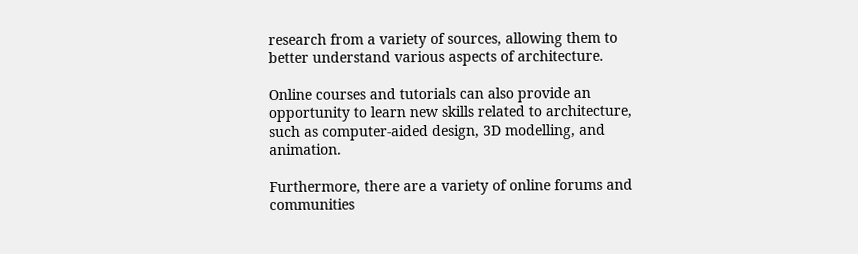research from a variety of sources, allowing them to better understand various aspects of architecture.

Online courses and tutorials can also provide an opportunity to learn new skills related to architecture, such as computer-aided design, 3D modelling, and animation.

Furthermore, there are a variety of online forums and communities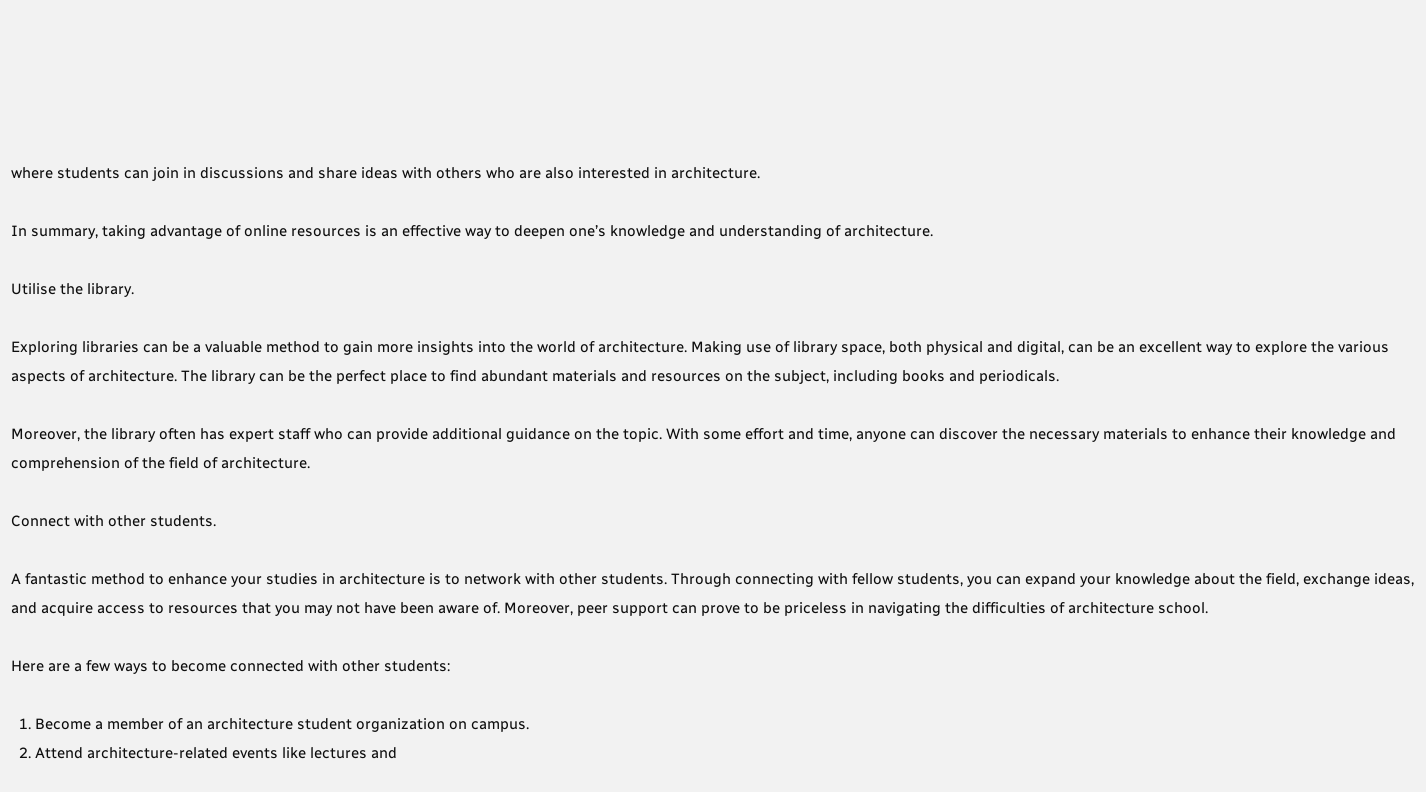where students can join in discussions and share ideas with others who are also interested in architecture.

In summary, taking advantage of online resources is an effective way to deepen one’s knowledge and understanding of architecture.

Utilise the library.

Exploring libraries can be a valuable method to gain more insights into the world of architecture. Making use of library space, both physical and digital, can be an excellent way to explore the various aspects of architecture. The library can be the perfect place to find abundant materials and resources on the subject, including books and periodicals.

Moreover, the library often has expert staff who can provide additional guidance on the topic. With some effort and time, anyone can discover the necessary materials to enhance their knowledge and comprehension of the field of architecture.

Connect with other students.

A fantastic method to enhance your studies in architecture is to network with other students. Through connecting with fellow students, you can expand your knowledge about the field, exchange ideas, and acquire access to resources that you may not have been aware of. Moreover, peer support can prove to be priceless in navigating the difficulties of architecture school.

Here are a few ways to become connected with other students:

  1. Become a member of an architecture student organization on campus.
  2. Attend architecture-related events like lectures and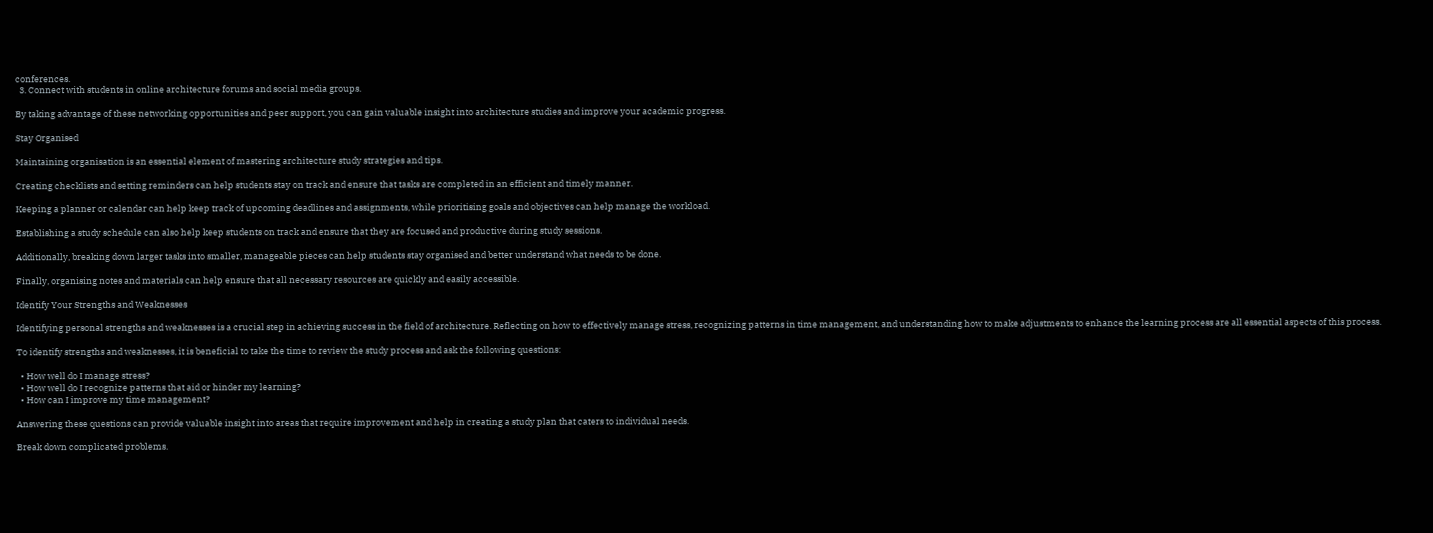conferences.
  3. Connect with students in online architecture forums and social media groups.

By taking advantage of these networking opportunities and peer support, you can gain valuable insight into architecture studies and improve your academic progress.

Stay Organised

Maintaining organisation is an essential element of mastering architecture study strategies and tips.

Creating checklists and setting reminders can help students stay on track and ensure that tasks are completed in an efficient and timely manner.

Keeping a planner or calendar can help keep track of upcoming deadlines and assignments, while prioritising goals and objectives can help manage the workload.

Establishing a study schedule can also help keep students on track and ensure that they are focused and productive during study sessions.

Additionally, breaking down larger tasks into smaller, manageable pieces can help students stay organised and better understand what needs to be done.

Finally, organising notes and materials can help ensure that all necessary resources are quickly and easily accessible.

Identify Your Strengths and Weaknesses

Identifying personal strengths and weaknesses is a crucial step in achieving success in the field of architecture. Reflecting on how to effectively manage stress, recognizing patterns in time management, and understanding how to make adjustments to enhance the learning process are all essential aspects of this process.

To identify strengths and weaknesses, it is beneficial to take the time to review the study process and ask the following questions:

  • How well do I manage stress?
  • How well do I recognize patterns that aid or hinder my learning?
  • How can I improve my time management?

Answering these questions can provide valuable insight into areas that require improvement and help in creating a study plan that caters to individual needs.

Break down complicated problems.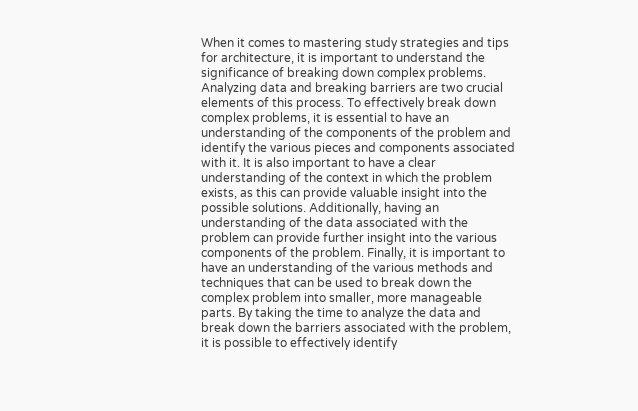When it comes to mastering study strategies and tips for architecture, it is important to understand the significance of breaking down complex problems. Analyzing data and breaking barriers are two crucial elements of this process. To effectively break down complex problems, it is essential to have an understanding of the components of the problem and identify the various pieces and components associated with it. It is also important to have a clear understanding of the context in which the problem exists, as this can provide valuable insight into the possible solutions. Additionally, having an understanding of the data associated with the problem can provide further insight into the various components of the problem. Finally, it is important to have an understanding of the various methods and techniques that can be used to break down the complex problem into smaller, more manageable parts. By taking the time to analyze the data and break down the barriers associated with the problem, it is possible to effectively identify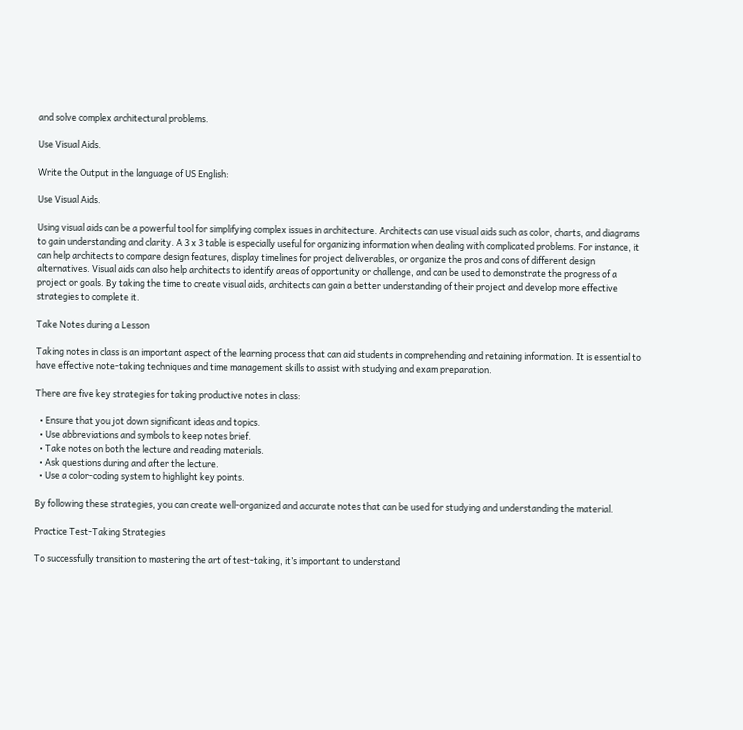and solve complex architectural problems.

Use Visual Aids.

Write the Output in the language of US English:

Use Visual Aids.

Using visual aids can be a powerful tool for simplifying complex issues in architecture. Architects can use visual aids such as color, charts, and diagrams to gain understanding and clarity. A 3 x 3 table is especially useful for organizing information when dealing with complicated problems. For instance, it can help architects to compare design features, display timelines for project deliverables, or organize the pros and cons of different design alternatives. Visual aids can also help architects to identify areas of opportunity or challenge, and can be used to demonstrate the progress of a project or goals. By taking the time to create visual aids, architects can gain a better understanding of their project and develop more effective strategies to complete it.

Take Notes during a Lesson

Taking notes in class is an important aspect of the learning process that can aid students in comprehending and retaining information. It is essential to have effective note-taking techniques and time management skills to assist with studying and exam preparation.

There are five key strategies for taking productive notes in class:

  • Ensure that you jot down significant ideas and topics.
  • Use abbreviations and symbols to keep notes brief.
  • Take notes on both the lecture and reading materials.
  • Ask questions during and after the lecture.
  • Use a color-coding system to highlight key points.

By following these strategies, you can create well-organized and accurate notes that can be used for studying and understanding the material.

Practice Test-Taking Strategies

To successfully transition to mastering the art of test-taking, it’s important to understand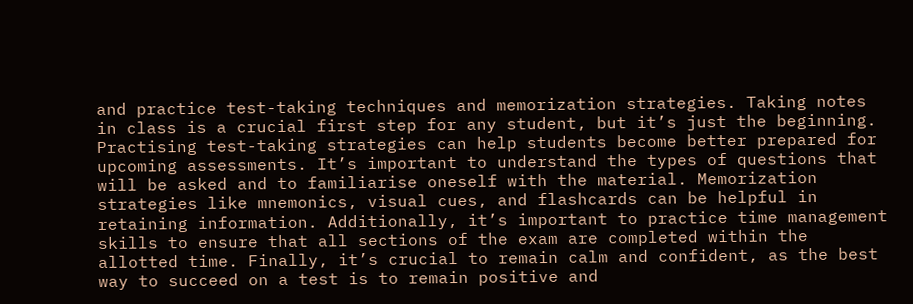and practice test-taking techniques and memorization strategies. Taking notes in class is a crucial first step for any student, but it’s just the beginning. Practising test-taking strategies can help students become better prepared for upcoming assessments. It’s important to understand the types of questions that will be asked and to familiarise oneself with the material. Memorization strategies like mnemonics, visual cues, and flashcards can be helpful in retaining information. Additionally, it’s important to practice time management skills to ensure that all sections of the exam are completed within the allotted time. Finally, it’s crucial to remain calm and confident, as the best way to succeed on a test is to remain positive and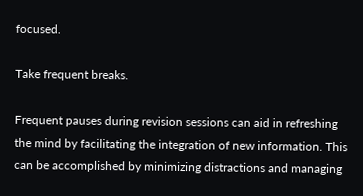focused.

Take frequent breaks.

Frequent pauses during revision sessions can aid in refreshing the mind by facilitating the integration of new information. This can be accomplished by minimizing distractions and managing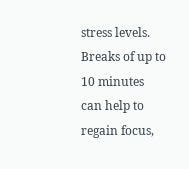stress levels. Breaks of up to 10 minutes can help to regain focus,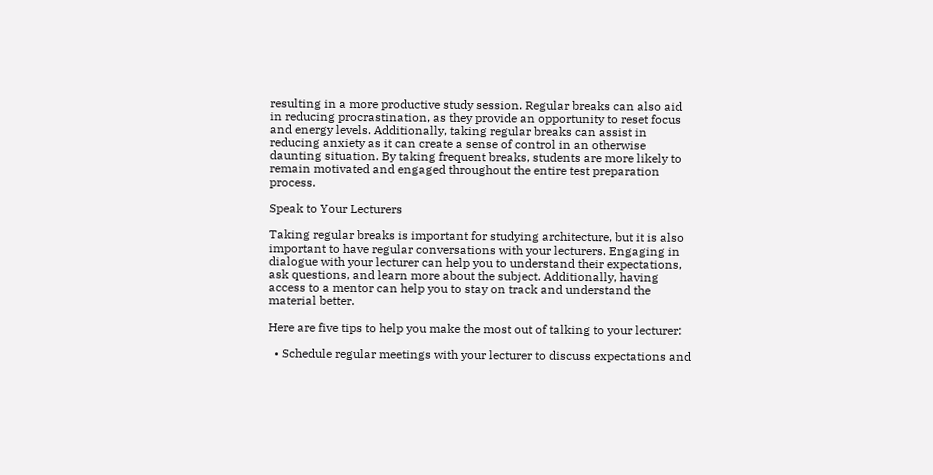resulting in a more productive study session. Regular breaks can also aid in reducing procrastination, as they provide an opportunity to reset focus and energy levels. Additionally, taking regular breaks can assist in reducing anxiety as it can create a sense of control in an otherwise daunting situation. By taking frequent breaks, students are more likely to remain motivated and engaged throughout the entire test preparation process.

Speak to Your Lecturers

Taking regular breaks is important for studying architecture, but it is also important to have regular conversations with your lecturers. Engaging in dialogue with your lecturer can help you to understand their expectations, ask questions, and learn more about the subject. Additionally, having access to a mentor can help you to stay on track and understand the material better.

Here are five tips to help you make the most out of talking to your lecturer:

  • Schedule regular meetings with your lecturer to discuss expectations and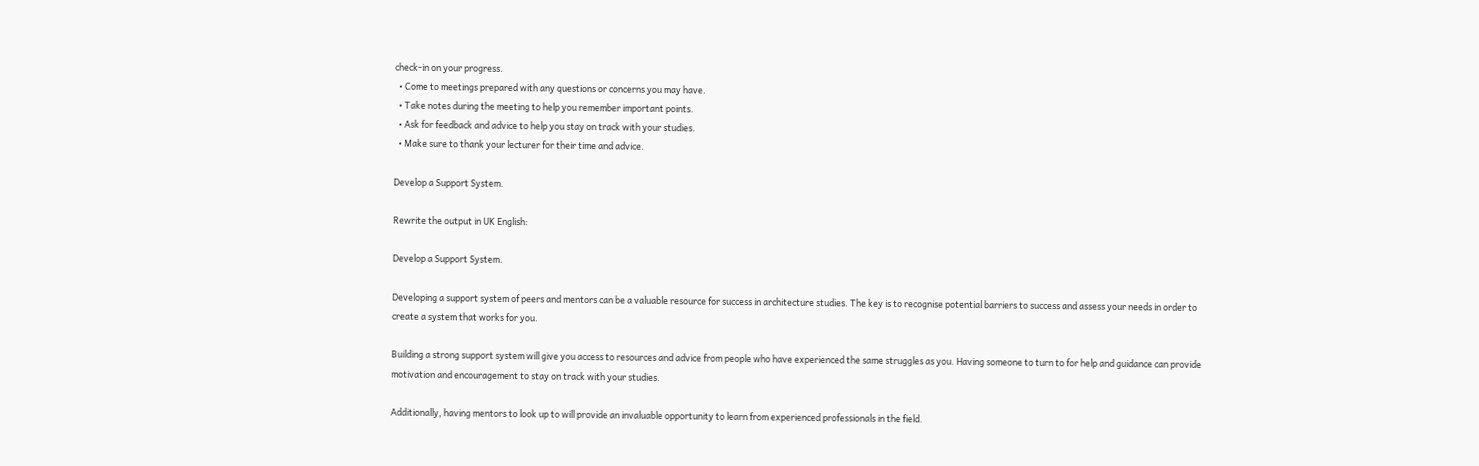check-in on your progress.
  • Come to meetings prepared with any questions or concerns you may have.
  • Take notes during the meeting to help you remember important points.
  • Ask for feedback and advice to help you stay on track with your studies.
  • Make sure to thank your lecturer for their time and advice.

Develop a Support System.

Rewrite the output in UK English:

Develop a Support System.

Developing a support system of peers and mentors can be a valuable resource for success in architecture studies. The key is to recognise potential barriers to success and assess your needs in order to create a system that works for you.

Building a strong support system will give you access to resources and advice from people who have experienced the same struggles as you. Having someone to turn to for help and guidance can provide motivation and encouragement to stay on track with your studies.

Additionally, having mentors to look up to will provide an invaluable opportunity to learn from experienced professionals in the field.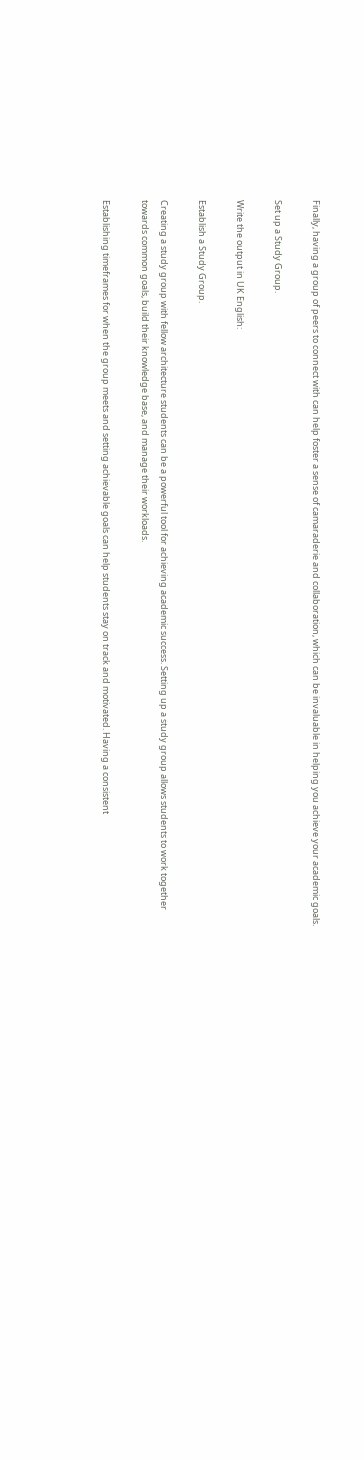Finally, having a group of peers to connect with can help foster a sense of camaraderie and collaboration, which can be invaluable in helping you achieve your academic goals.

Set up a Study Group.

Write the output in UK English:

Establish a Study Group.

Creating a study group with fellow architecture students can be a powerful tool for achieving academic success. Setting up a study group allows students to work together towards common goals, build their knowledge base, and manage their workloads.

Establishing timeframes for when the group meets and setting achievable goals can help students stay on track and motivated. Having a consistent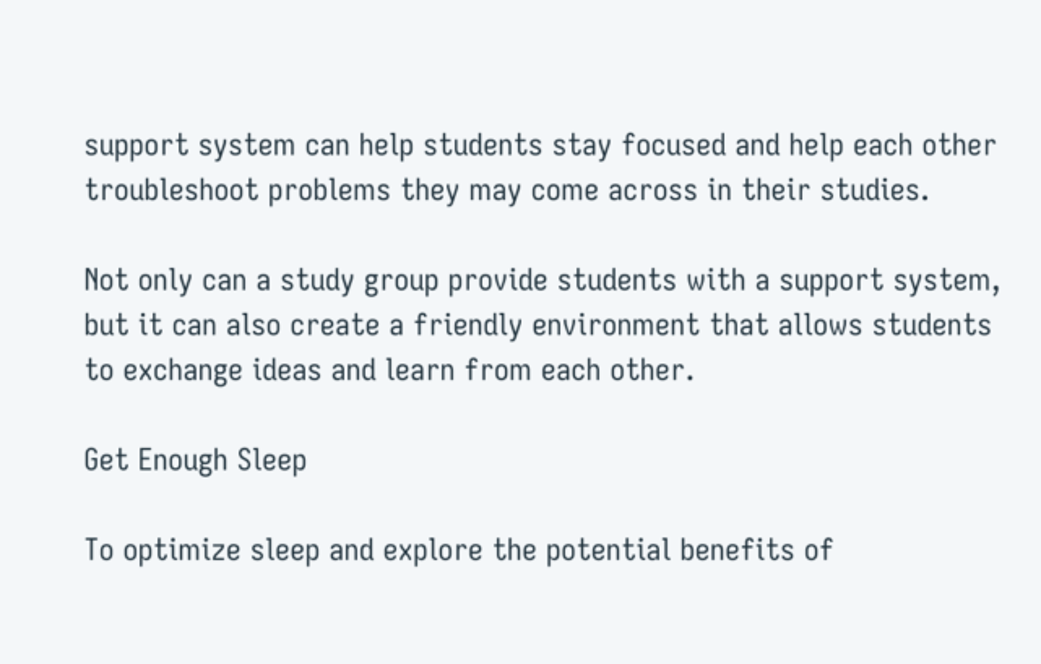support system can help students stay focused and help each other troubleshoot problems they may come across in their studies.

Not only can a study group provide students with a support system, but it can also create a friendly environment that allows students to exchange ideas and learn from each other.

Get Enough Sleep

To optimize sleep and explore the potential benefits of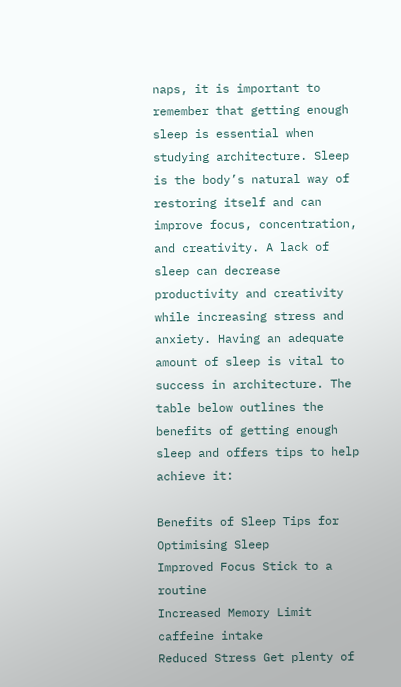naps, it is important to remember that getting enough sleep is essential when studying architecture. Sleep is the body’s natural way of restoring itself and can improve focus, concentration, and creativity. A lack of sleep can decrease productivity and creativity while increasing stress and anxiety. Having an adequate amount of sleep is vital to success in architecture. The table below outlines the benefits of getting enough sleep and offers tips to help achieve it:

Benefits of Sleep Tips for Optimising Sleep
Improved Focus Stick to a routine
Increased Memory Limit caffeine intake
Reduced Stress Get plenty of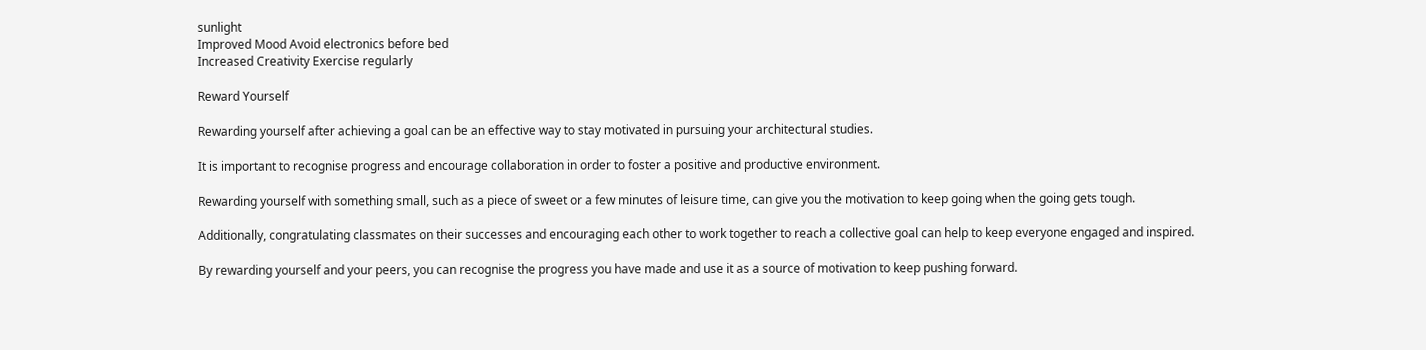sunlight
Improved Mood Avoid electronics before bed
Increased Creativity Exercise regularly

Reward Yourself

Rewarding yourself after achieving a goal can be an effective way to stay motivated in pursuing your architectural studies.

It is important to recognise progress and encourage collaboration in order to foster a positive and productive environment.

Rewarding yourself with something small, such as a piece of sweet or a few minutes of leisure time, can give you the motivation to keep going when the going gets tough.

Additionally, congratulating classmates on their successes and encouraging each other to work together to reach a collective goal can help to keep everyone engaged and inspired.

By rewarding yourself and your peers, you can recognise the progress you have made and use it as a source of motivation to keep pushing forward.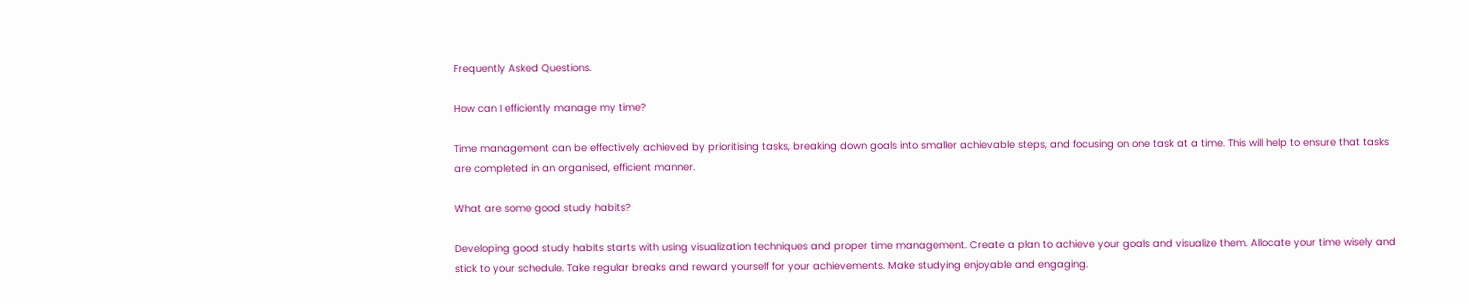Frequently Asked Questions.

How can I efficiently manage my time?

Time management can be effectively achieved by prioritising tasks, breaking down goals into smaller achievable steps, and focusing on one task at a time. This will help to ensure that tasks are completed in an organised, efficient manner.

What are some good study habits?

Developing good study habits starts with using visualization techniques and proper time management. Create a plan to achieve your goals and visualize them. Allocate your time wisely and stick to your schedule. Take regular breaks and reward yourself for your achievements. Make studying enjoyable and engaging.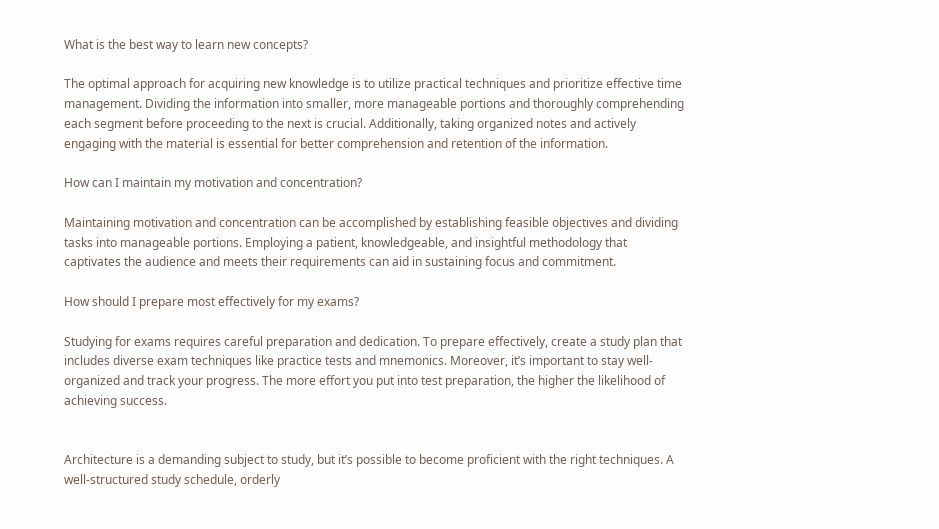What is the best way to learn new concepts?

The optimal approach for acquiring new knowledge is to utilize practical techniques and prioritize effective time management. Dividing the information into smaller, more manageable portions and thoroughly comprehending each segment before proceeding to the next is crucial. Additionally, taking organized notes and actively engaging with the material is essential for better comprehension and retention of the information.

How can I maintain my motivation and concentration?

Maintaining motivation and concentration can be accomplished by establishing feasible objectives and dividing tasks into manageable portions. Employing a patient, knowledgeable, and insightful methodology that captivates the audience and meets their requirements can aid in sustaining focus and commitment.

How should I prepare most effectively for my exams?

Studying for exams requires careful preparation and dedication. To prepare effectively, create a study plan that includes diverse exam techniques like practice tests and mnemonics. Moreover, it’s important to stay well-organized and track your progress. The more effort you put into test preparation, the higher the likelihood of achieving success.


Architecture is a demanding subject to study, but it’s possible to become proficient with the right techniques. A well-structured study schedule, orderly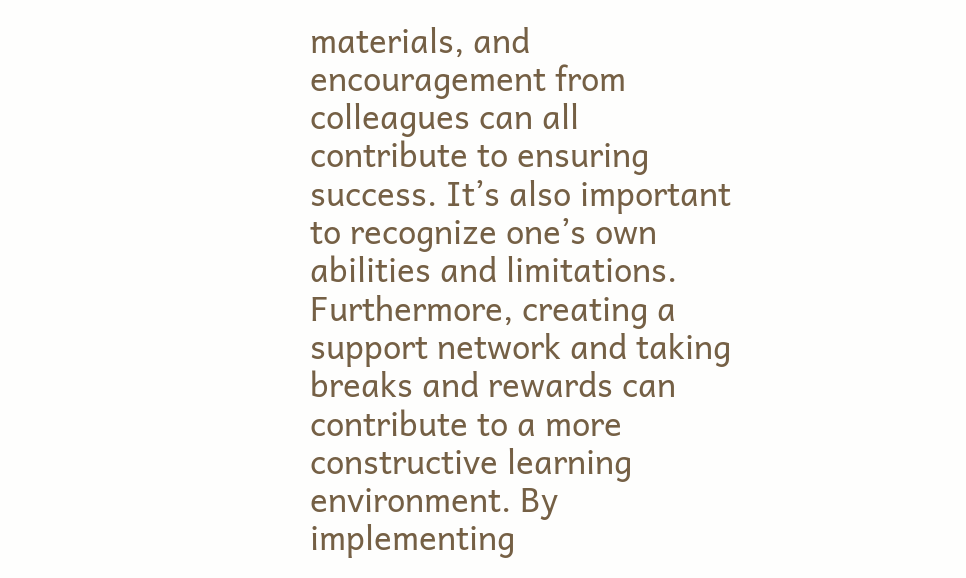materials, and encouragement from colleagues can all contribute to ensuring success. It’s also important to recognize one’s own abilities and limitations. Furthermore, creating a support network and taking breaks and rewards can contribute to a more constructive learning environment. By implementing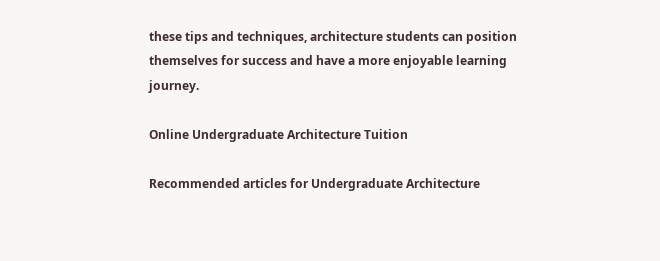these tips and techniques, architecture students can position themselves for success and have a more enjoyable learning journey.

Online Undergraduate Architecture Tuition

Recommended articles for Undergraduate Architecture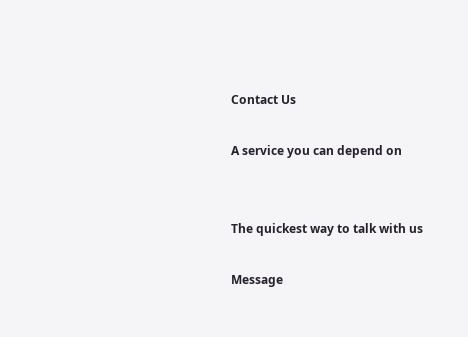Contact Us

A service you can depend on


The quickest way to talk with us

Message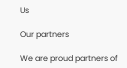Us

Our partners

We are proud partners of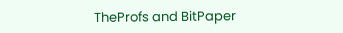TheProfs and BitPaper